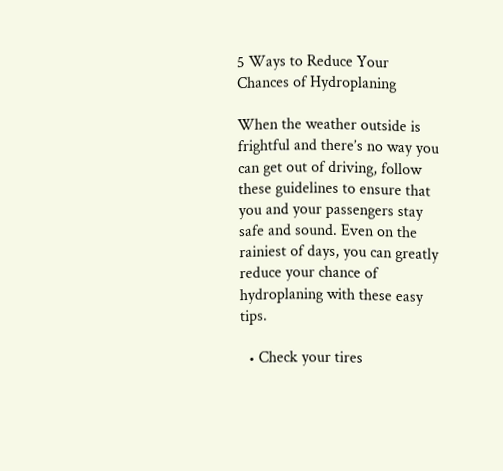5 Ways to Reduce Your Chances of Hydroplaning

When the weather outside is frightful and there’s no way you can get out of driving, follow these guidelines to ensure that you and your passengers stay safe and sound. Even on the rainiest of days, you can greatly reduce your chance of hydroplaning with these easy tips.

  • Check your tires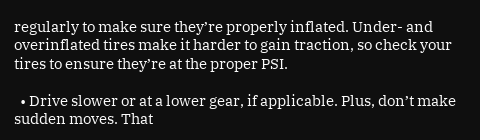regularly to make sure they’re properly inflated. Under- and overinflated tires make it harder to gain traction, so check your tires to ensure they’re at the proper PSI.

  • Drive slower or at a lower gear, if applicable. Plus, don’t make sudden moves. That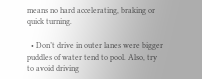means no hard accelerating, braking or quick turning.

  • Don’t drive in outer lanes were bigger puddles of water tend to pool. Also, try to avoid driving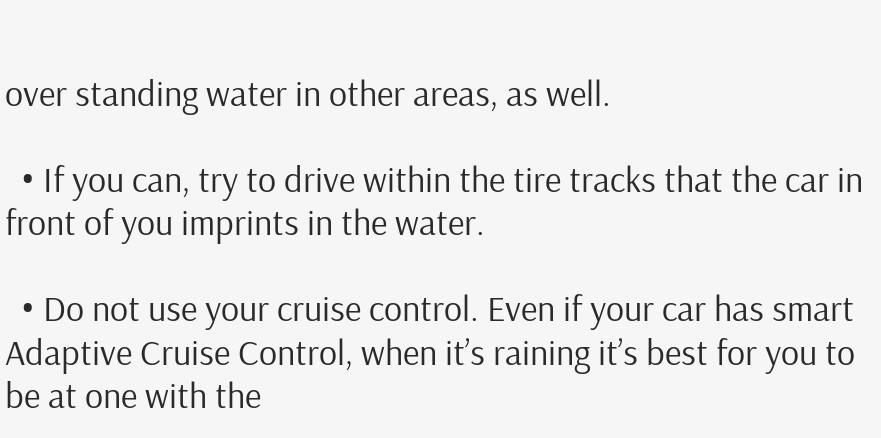over standing water in other areas, as well.

  • If you can, try to drive within the tire tracks that the car in front of you imprints in the water.

  • Do not use your cruise control. Even if your car has smart Adaptive Cruise Control, when it’s raining it’s best for you to be at one with the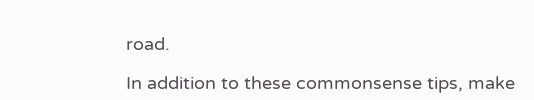road.

In addition to these commonsense tips, make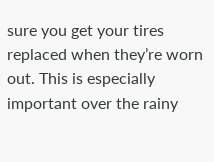sure you get your tires replaced when they’re worn out. This is especially important over the rainy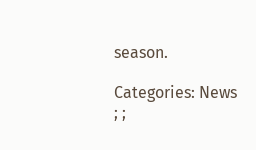season.

Categories: News
; ;